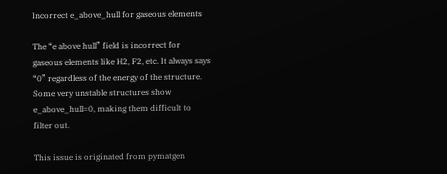Incorrect e_above_hull for gaseous elements

The “e above hull” field is incorrect for gaseous elements like H2, F2, etc. It always says “0” regardless of the energy of the structure. Some very unstable structures show e_above_hull=0, making them difficult to filter out.

This issue is originated from pymatgen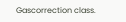Gascorrection class.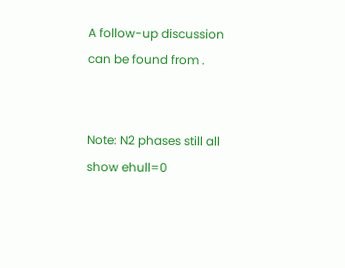A follow-up discussion can be found from .


Note: N2 phases still all show ehull=0